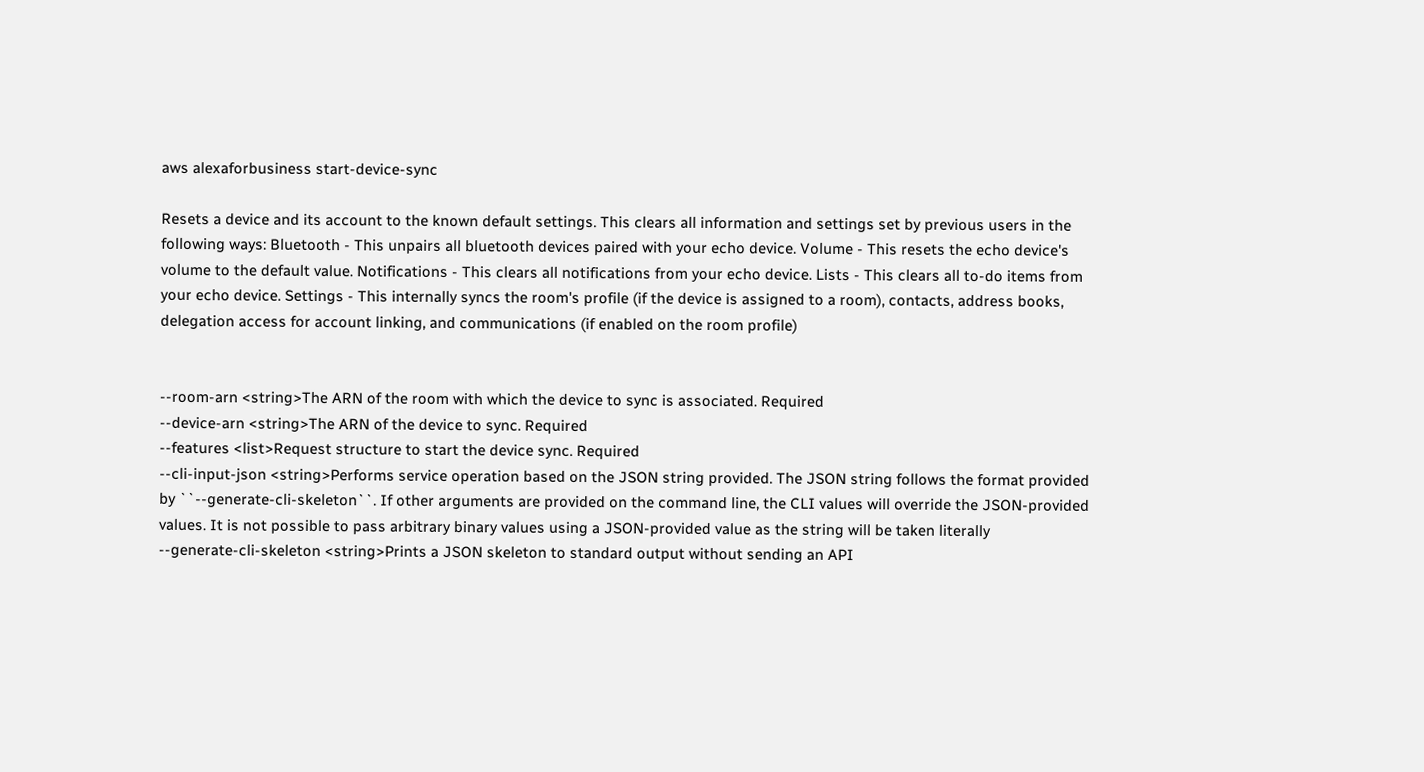aws alexaforbusiness start-device-sync

Resets a device and its account to the known default settings. This clears all information and settings set by previous users in the following ways: Bluetooth - This unpairs all bluetooth devices paired with your echo device. Volume - This resets the echo device's volume to the default value. Notifications - This clears all notifications from your echo device. Lists - This clears all to-do items from your echo device. Settings - This internally syncs the room's profile (if the device is assigned to a room), contacts, address books, delegation access for account linking, and communications (if enabled on the room profile)


--room-arn <string>The ARN of the room with which the device to sync is associated. Required
--device-arn <string>The ARN of the device to sync. Required
--features <list>Request structure to start the device sync. Required
--cli-input-json <string>Performs service operation based on the JSON string provided. The JSON string follows the format provided by ``--generate-cli-skeleton``. If other arguments are provided on the command line, the CLI values will override the JSON-provided values. It is not possible to pass arbitrary binary values using a JSON-provided value as the string will be taken literally
--generate-cli-skeleton <string>Prints a JSON skeleton to standard output without sending an API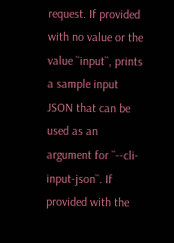request. If provided with no value or the value ``input``, prints a sample input JSON that can be used as an argument for ``--cli-input-json``. If provided with the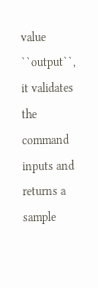value ``output``, it validates the command inputs and returns a sample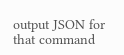output JSON for that command